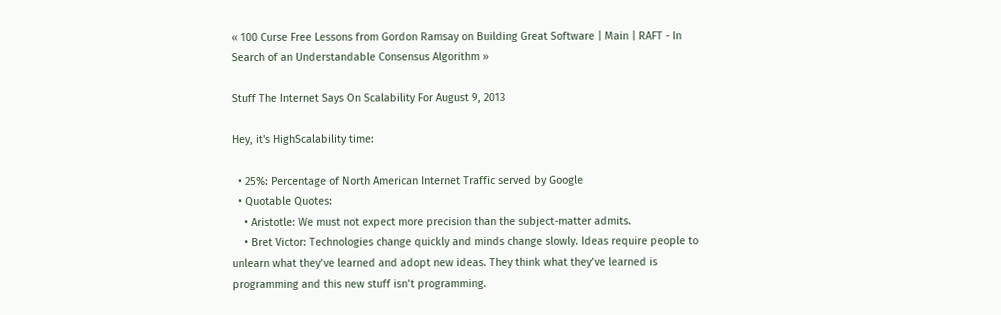« 100 Curse Free Lessons from Gordon Ramsay on Building Great Software | Main | RAFT - In Search of an Understandable Consensus Algorithm »

Stuff The Internet Says On Scalability For August 9, 2013

Hey, it's HighScalability time:

  • 25%: Percentage of North American Internet Traffic served by Google
  • Quotable Quotes:
    • Aristotle: We must not expect more precision than the subject-matter admits.
    • Bret Victor: Technologies change quickly and minds change slowly. Ideas require people to unlearn what they’ve learned and adopt new ideas. They think what they’ve learned is programming and this new stuff isn’t programming.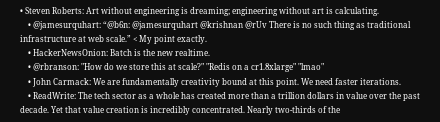• Steven Roberts: Art without engineering is dreaming; engineering without art is calculating.
    • @jamesurquhart: “@b6n: @jamesurquhart @krishnan @rUv There is no such thing as traditional infrastructure at web scale.” < My point exactly.
    • HackerNewsOnion: Batch is the new realtime.
    • @rbranson: "How do we store this at scale?" "Redis on a cr1.8xlarge" "lmao"
    • John Carmack: We are fundamentally creativity bound at this point. We need faster iterations.
    • ReadWrite: The tech sector as a whole has created more than a trillion dollars in value over the past decade. Yet that value creation is incredibly concentrated. Nearly two-thirds of the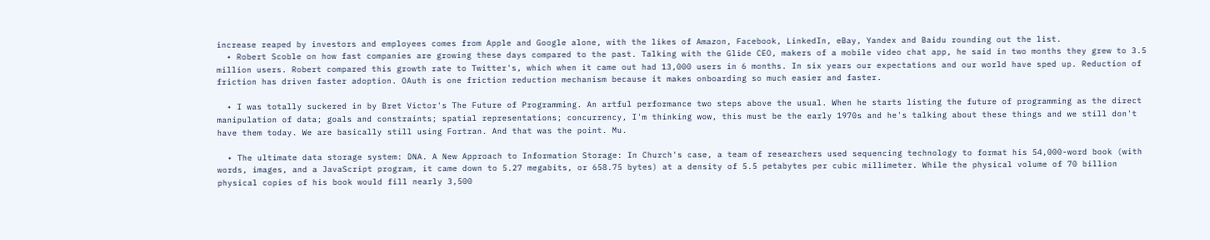increase reaped by investors and employees comes from Apple and Google alone, with the likes of Amazon, Facebook, LinkedIn, eBay, Yandex and Baidu rounding out the list.
  • Robert Scoble on how fast companies are growing these days compared to the past. Talking with the Glide CEO, makers of a mobile video chat app, he said in two months they grew to 3.5 million users. Robert compared this growth rate to Twitter's, which when it came out had 13,000 users in 6 months. In six years our expectations and our world have sped up. Reduction of friction has driven faster adoption. OAuth is one friction reduction mechanism because it makes onboarding so much easier and faster.

  • I was totally suckered in by Bret Victor's The Future of Programming. An artful performance two steps above the usual. When he starts listing the future of programming as the direct manipulation of data; goals and constraints; spatial representations; concurrency, I'm thinking wow, this must be the early 1970s and he's talking about these things and we still don't have them today. We are basically still using Fortran. And that was the point. Mu.

  • The ultimate data storage system: DNA. A New Approach to Information Storage: In Church's case, a team of researchers used sequencing technology to format his 54,000-word book (with words, images, and a JavaScript program, it came down to 5.27 megabits, or 658.75 bytes) at a density of 5.5 petabytes per cubic millimeter. While the physical volume of 70 billion physical copies of his book would fill nearly 3,500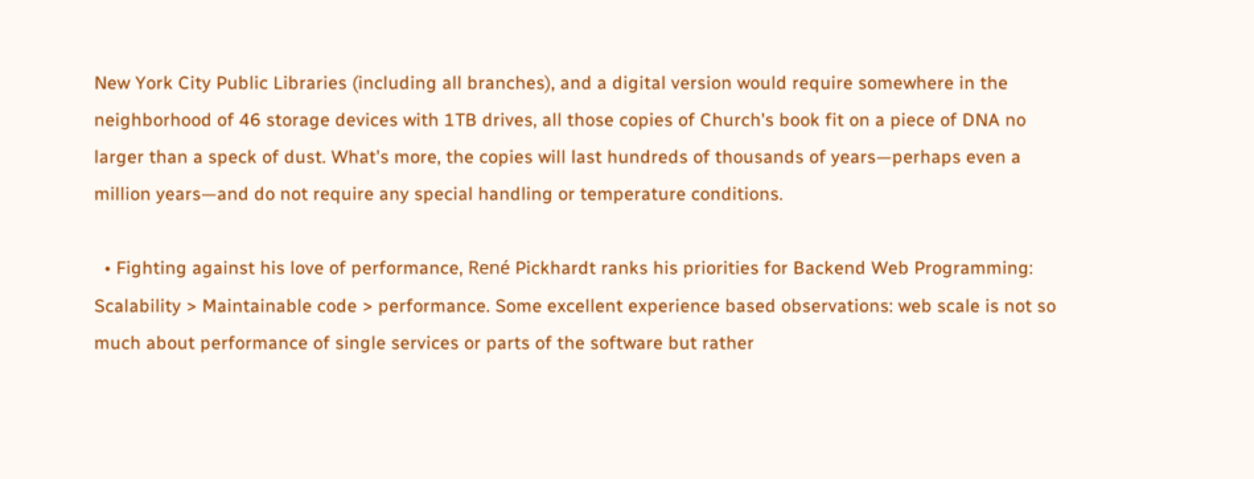New York City Public Libraries (including all branches), and a digital version would require somewhere in the neighborhood of 46 storage devices with 1TB drives, all those copies of Church's book fit on a piece of DNA no larger than a speck of dust. What's more, the copies will last hundreds of thousands of years—perhaps even a million years—and do not require any special handling or temperature conditions.

  • Fighting against his love of performance, René Pickhardt ranks his priorities for Backend Web Programming: Scalability > Maintainable code > performance. Some excellent experience based observations: web scale is not so much about performance of single services or parts of the software but rather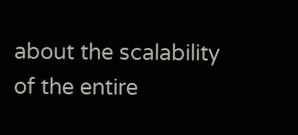about the scalability of the entire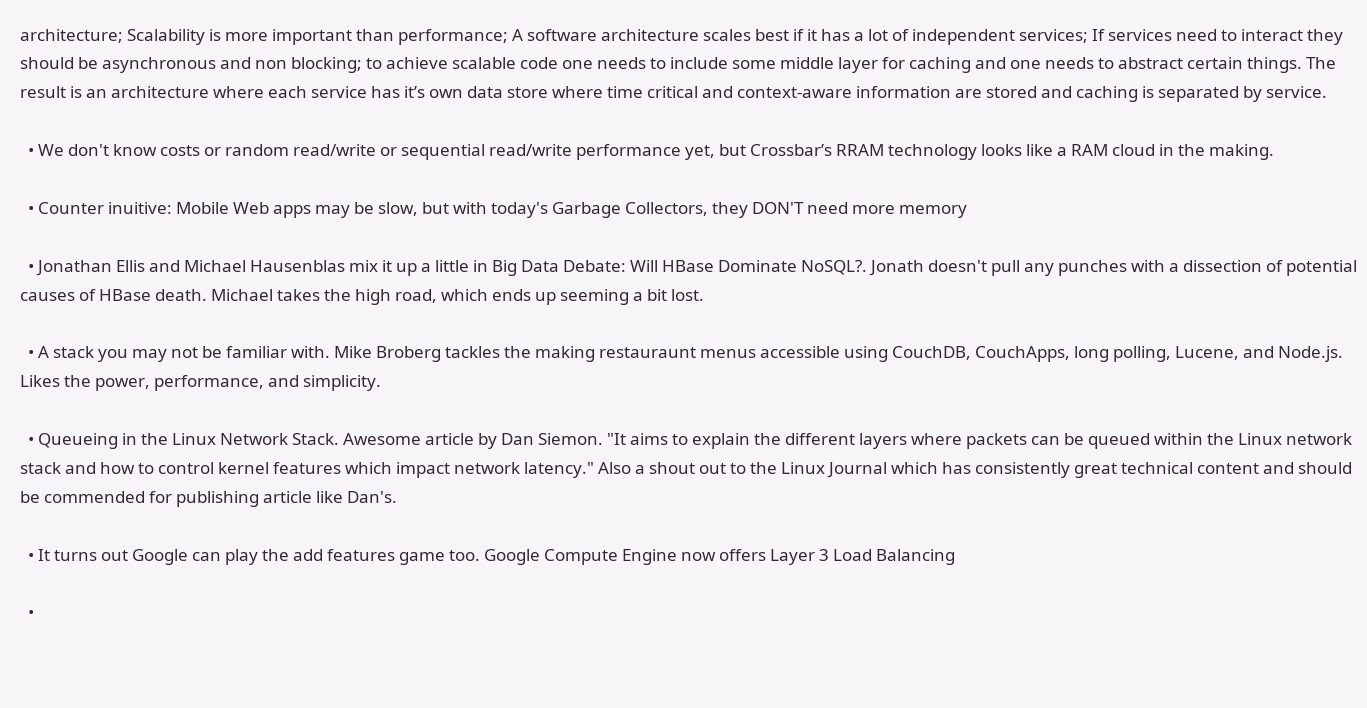architecture; Scalability is more important than performance; A software architecture scales best if it has a lot of independent services; If services need to interact they should be asynchronous and non blocking; to achieve scalable code one needs to include some middle layer for caching and one needs to abstract certain things. The result is an architecture where each service has it’s own data store where time critical and context-aware information are stored and caching is separated by service.

  • We don't know costs or random read/write or sequential read/write performance yet, but Crossbar’s RRAM technology looks like a RAM cloud in the making.

  • Counter inuitive: Mobile Web apps may be slow, but with today's Garbage Collectors, they DON'T need more memory

  • Jonathan Ellis and Michael Hausenblas mix it up a little in Big Data Debate: Will HBase Dominate NoSQL?. Jonath doesn't pull any punches with a dissection of potential causes of HBase death. Michael takes the high road, which ends up seeming a bit lost.

  • A stack you may not be familiar with. Mike Broberg tackles the making restauraunt menus accessible using CouchDB, CouchApps, long polling, Lucene, and Node.js. Likes the power, performance, and simplicity.

  • Queueing in the Linux Network Stack. Awesome article by Dan Siemon. "It aims to explain the different layers where packets can be queued within the Linux network stack and how to control kernel features which impact network latency." Also a shout out to the Linux Journal which has consistently great technical content and should be commended for publishing article like Dan's.

  • It turns out Google can play the add features game too. Google Compute Engine now offers Layer 3 Load Balancing

  •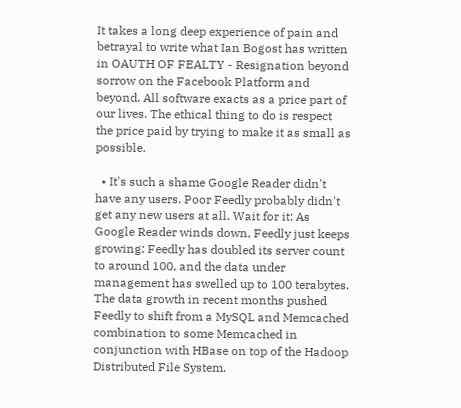It takes a long deep experience of pain and betrayal to write what Ian Bogost has written in OAUTH OF FEALTY - Resignation beyond sorrow on the Facebook Platform and beyond. All software exacts as a price part of our lives. The ethical thing to do is respect the price paid by trying to make it as small as possible.

  • It's such a shame Google Reader didn't have any users. Poor Feedly probably didn't get any new users at all. Wait for it: As Google Reader winds down, Feedly just keeps growing: Feedly has doubled its server count to around 100, and the data under management has swelled up to 100 terabytes. The data growth in recent months pushed Feedly to shift from a MySQL and Memcached combination to some Memcached in conjunction with HBase on top of the Hadoop Distributed File System.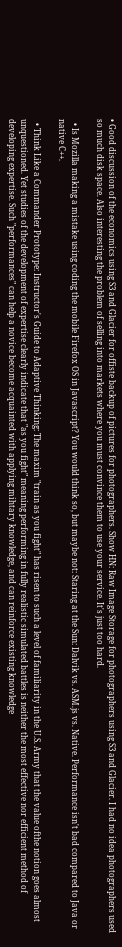• Good discussion of the economics using S3 and Glacier for offiste backup of pictures for photographers. Show HN: Raw Image Storage for photographers using S3 and Glacier. I had no idea photographers used so much disk space. Also interesting the problem of selling into markets where you must convince them to use your service. It's just too hard.

  • Is Mozilla making a mistake using coding the mobile Firefox OS in Javascript? You would think so, but maybe not: Staring at the Sun: Dalvik vs. ASM.js vs. Native. Performance isn't bad compared to Java or native C++.

  • Think Like a Commander Prototype: Instructor's Guide to Adaptive Thinking: The maxim "train as you fight" has risen to such a level of familiarity in the U.S. Army that the value ofthe notion goes almost unquestioned. Yet studies of the development of expertise clearly indicate that "as you fight" meaning performing in fully realistic simulated battles is neither the most effective nor efficient method of developing expertise. Such "performances" can help a novice become acquainted with applying mihtary knowledge, and can reinforce existing knowledge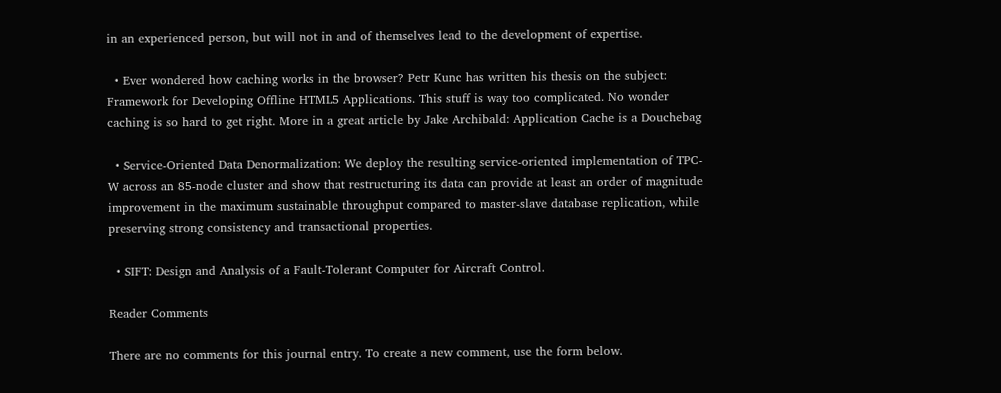in an experienced person, but will not in and of themselves lead to the development of expertise.

  • Ever wondered how caching works in the browser? Petr Kunc has written his thesis on the subject: Framework for Developing Offline HTML5 Applications. This stuff is way too complicated. No wonder caching is so hard to get right. More in a great article by Jake Archibald: Application Cache is a Douchebag

  • Service-Oriented Data Denormalization: We deploy the resulting service-oriented implementation of TPC-W across an 85-node cluster and show that restructuring its data can provide at least an order of magnitude improvement in the maximum sustainable throughput compared to master-slave database replication, while preserving strong consistency and transactional properties.

  • SIFT: Design and Analysis of a Fault-Tolerant Computer for Aircraft Control.

Reader Comments

There are no comments for this journal entry. To create a new comment, use the form below.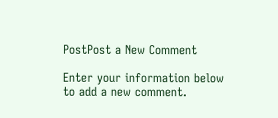PostPost a New Comment

Enter your information below to add a new comment.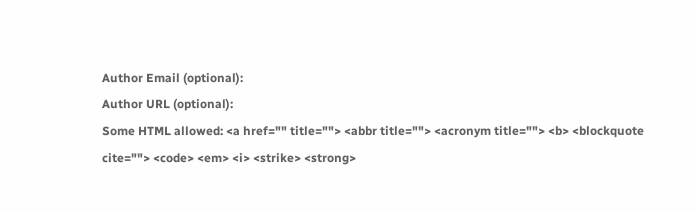Author Email (optional):
Author URL (optional):
Some HTML allowed: <a href="" title=""> <abbr title=""> <acronym title=""> <b> <blockquote cite=""> <code> <em> <i> <strike> <strong>